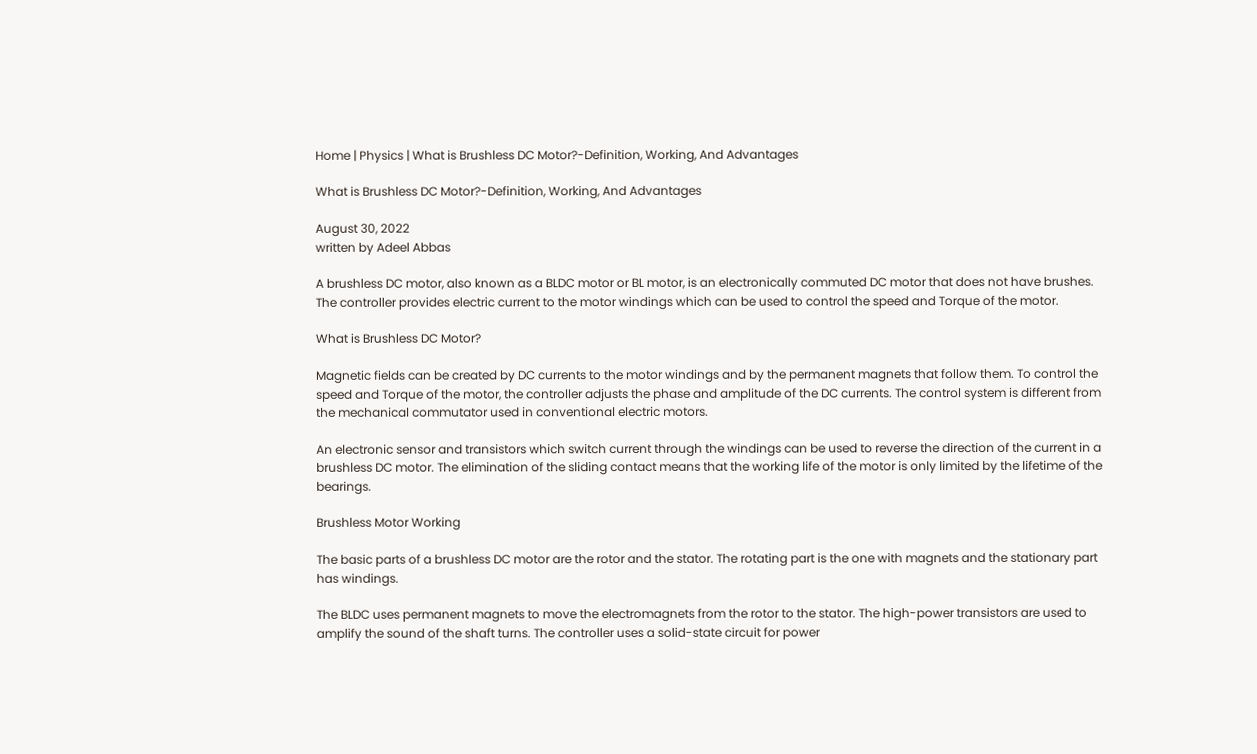Home | Physics | What is Brushless DC Motor?-Definition, Working, And Advantages

What is Brushless DC Motor?-Definition, Working, And Advantages

August 30, 2022
written by Adeel Abbas

A brushless DC motor, also known as a BLDC motor or BL motor, is an electronically commuted DC motor that does not have brushes. The controller provides electric current to the motor windings which can be used to control the speed and Torque of the motor.

What is Brushless DC Motor?

Magnetic fields can be created by DC currents to the motor windings and by the permanent magnets that follow them. To control the speed and Torque of the motor, the controller adjusts the phase and amplitude of the DC currents. The control system is different from the mechanical commutator used in conventional electric motors.

An electronic sensor and transistors which switch current through the windings can be used to reverse the direction of the current in a brushless DC motor. The elimination of the sliding contact means that the working life of the motor is only limited by the lifetime of the bearings.

Brushless Motor Working

The basic parts of a brushless DC motor are the rotor and the stator. The rotating part is the one with magnets and the stationary part has windings.

The BLDC uses permanent magnets to move the electromagnets from the rotor to the stator. The high-power transistors are used to amplify the sound of the shaft turns. The controller uses a solid-state circuit for power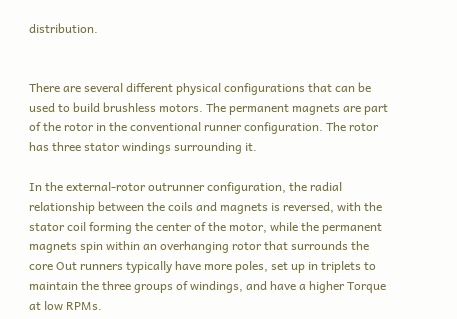distribution.


There are several different physical configurations that can be used to build brushless motors. The permanent magnets are part of the rotor in the conventional runner configuration. The rotor has three stator windings surrounding it.

In the external-rotor outrunner configuration, the radial relationship between the coils and magnets is reversed, with the stator coil forming the center of the motor, while the permanent magnets spin within an overhanging rotor that surrounds the core Out runners typically have more poles, set up in triplets to maintain the three groups of windings, and have a higher Torque at low RPMs.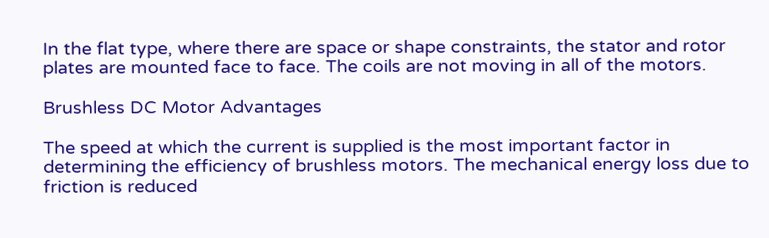In the flat type, where there are space or shape constraints, the stator and rotor plates are mounted face to face. The coils are not moving in all of the motors.

Brushless DC Motor Advantages

The speed at which the current is supplied is the most important factor in determining the efficiency of brushless motors. The mechanical energy loss due to friction is reduced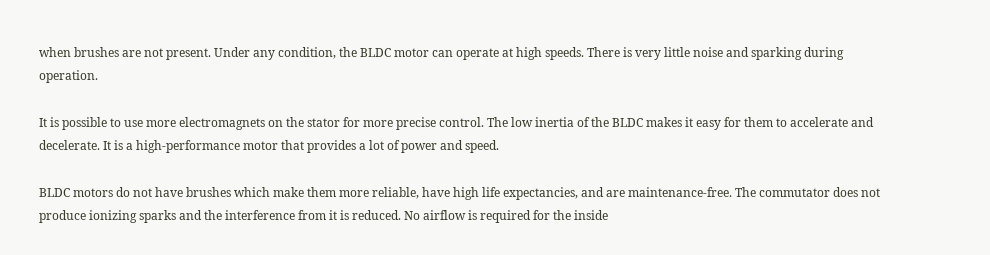when brushes are not present. Under any condition, the BLDC motor can operate at high speeds. There is very little noise and sparking during operation.

It is possible to use more electromagnets on the stator for more precise control. The low inertia of the BLDC makes it easy for them to accelerate and decelerate. It is a high-performance motor that provides a lot of power and speed.

BLDC motors do not have brushes which make them more reliable, have high life expectancies, and are maintenance-free. The commutator does not produce ionizing sparks and the interference from it is reduced. No airflow is required for the inside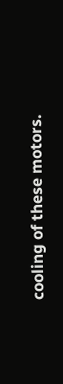cooling of these motors.